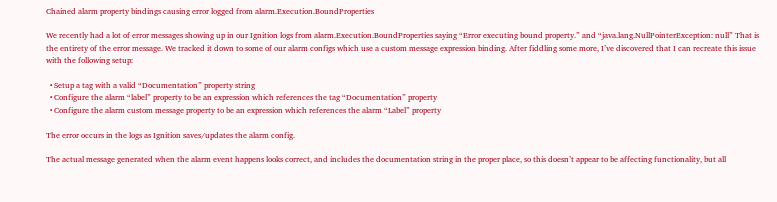Chained alarm property bindings causing error logged from alarm.Execution.BoundProperties

We recently had a lot of error messages showing up in our Ignition logs from alarm.Execution.BoundProperties saying “Error executing bound property.” and “java.lang.NullPointerException: null” That is the entirety of the error message. We tracked it down to some of our alarm configs which use a custom message expression binding. After fiddling some more, I’ve discovered that I can recreate this issue with the following setup:

  • Setup a tag with a valid “Documentation” property string
  • Configure the alarm “label” property to be an expression which references the tag “Documentation” property
  • Configure the alarm custom message property to be an expression which references the alarm “Label” property

The error occurs in the logs as Ignition saves/updates the alarm config.

The actual message generated when the alarm event happens looks correct, and includes the documentation string in the proper place, so this doesn’t appear to be affecting functionality, but all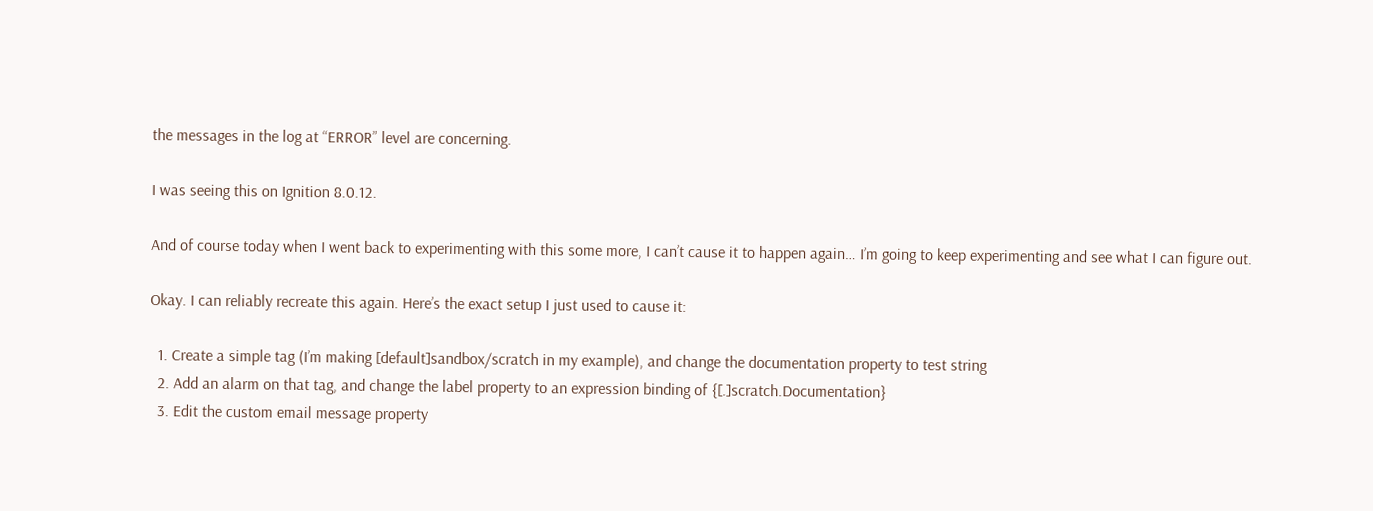the messages in the log at “ERROR” level are concerning.

I was seeing this on Ignition 8.0.12.

And of course today when I went back to experimenting with this some more, I can’t cause it to happen again… I’m going to keep experimenting and see what I can figure out.

Okay. I can reliably recreate this again. Here’s the exact setup I just used to cause it:

  1. Create a simple tag (I’m making [default]sandbox/scratch in my example), and change the documentation property to test string
  2. Add an alarm on that tag, and change the label property to an expression binding of {[.]scratch.Documentation}
  3. Edit the custom email message property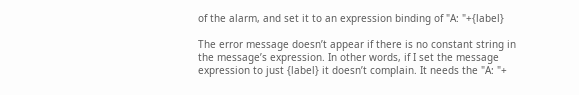of the alarm, and set it to an expression binding of "A: "+{label}

The error message doesn’t appear if there is no constant string in the message’s expression. In other words, if I set the message expression to just {label} it doesn’t complain. It needs the "A: "+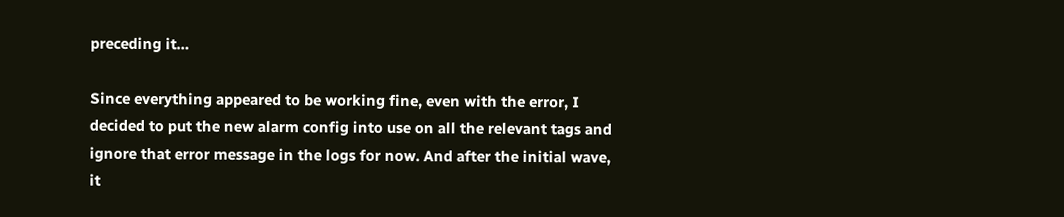preceding it…

Since everything appeared to be working fine, even with the error, I decided to put the new alarm config into use on all the relevant tags and ignore that error message in the logs for now. And after the initial wave, it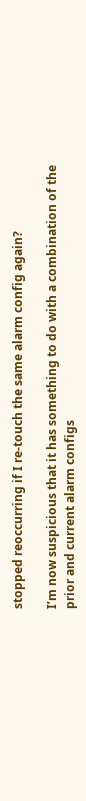stopped reoccurring if I re-touch the same alarm config again?

I’m now suspicious that it has something to do with a combination of the prior and current alarm configs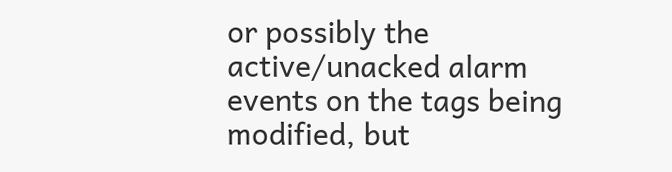or possibly the active/unacked alarm events on the tags being modified, but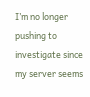I’m no longer pushing to investigate since my server seems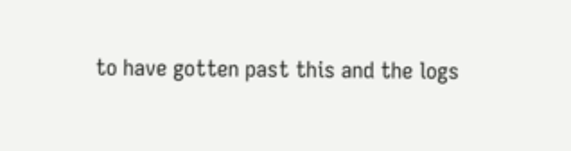to have gotten past this and the logs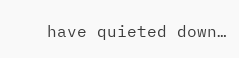have quieted down…